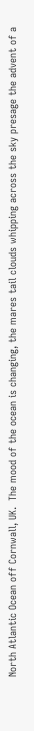North Atlantic Ocean off Cornwall, UK.  The mood of the ocean is changing, the mares tail clouds whipping across the sky presage the advent of a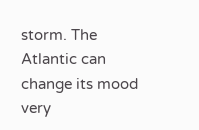storm. The Atlantic can change its mood very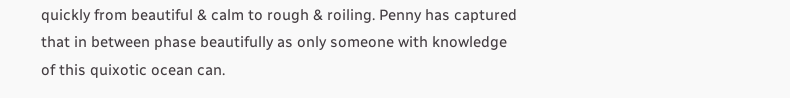quickly from beautiful & calm to rough & roiling. Penny has captured that in between phase beautifully as only someone with knowledge of this quixotic ocean can.